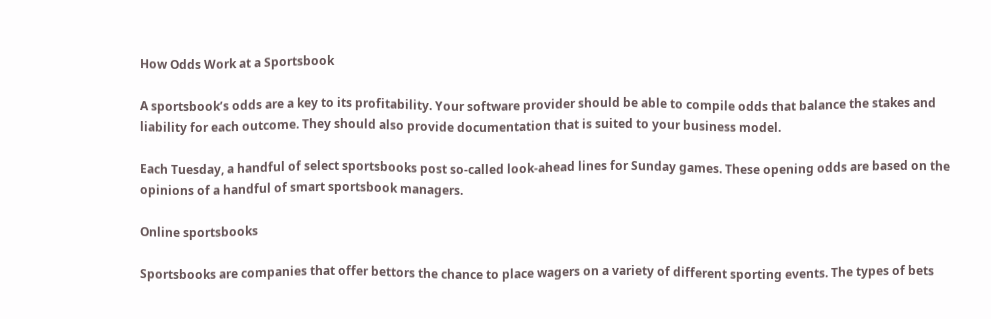How Odds Work at a Sportsbook

A sportsbook’s odds are a key to its profitability. Your software provider should be able to compile odds that balance the stakes and liability for each outcome. They should also provide documentation that is suited to your business model.

Each Tuesday, a handful of select sportsbooks post so-called look-ahead lines for Sunday games. These opening odds are based on the opinions of a handful of smart sportsbook managers.

Online sportsbooks

Sportsbooks are companies that offer bettors the chance to place wagers on a variety of different sporting events. The types of bets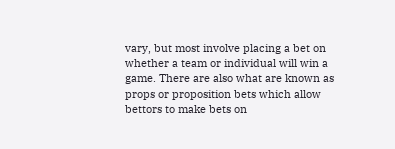vary, but most involve placing a bet on whether a team or individual will win a game. There are also what are known as props or proposition bets which allow bettors to make bets on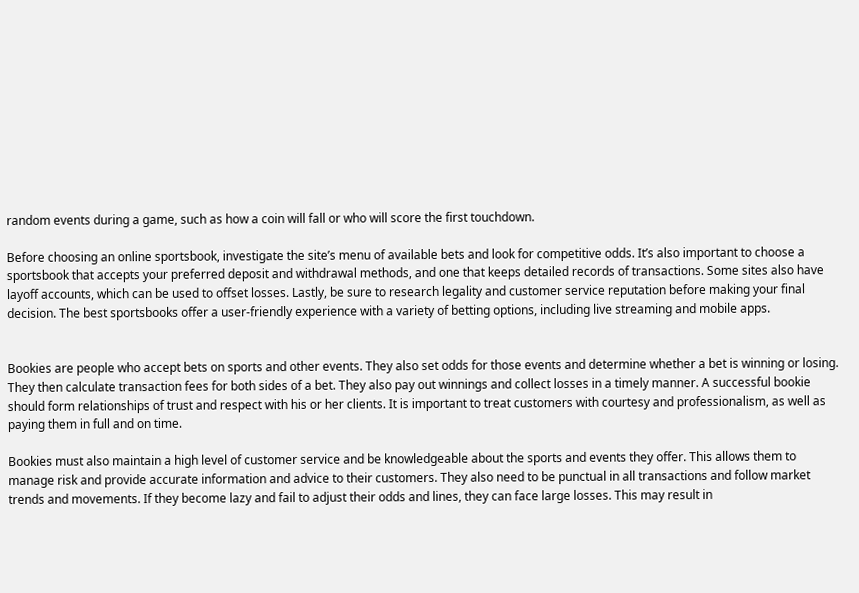random events during a game, such as how a coin will fall or who will score the first touchdown.

Before choosing an online sportsbook, investigate the site’s menu of available bets and look for competitive odds. It’s also important to choose a sportsbook that accepts your preferred deposit and withdrawal methods, and one that keeps detailed records of transactions. Some sites also have layoff accounts, which can be used to offset losses. Lastly, be sure to research legality and customer service reputation before making your final decision. The best sportsbooks offer a user-friendly experience with a variety of betting options, including live streaming and mobile apps.


Bookies are people who accept bets on sports and other events. They also set odds for those events and determine whether a bet is winning or losing. They then calculate transaction fees for both sides of a bet. They also pay out winnings and collect losses in a timely manner. A successful bookie should form relationships of trust and respect with his or her clients. It is important to treat customers with courtesy and professionalism, as well as paying them in full and on time.

Bookies must also maintain a high level of customer service and be knowledgeable about the sports and events they offer. This allows them to manage risk and provide accurate information and advice to their customers. They also need to be punctual in all transactions and follow market trends and movements. If they become lazy and fail to adjust their odds and lines, they can face large losses. This may result in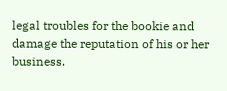legal troubles for the bookie and damage the reputation of his or her business.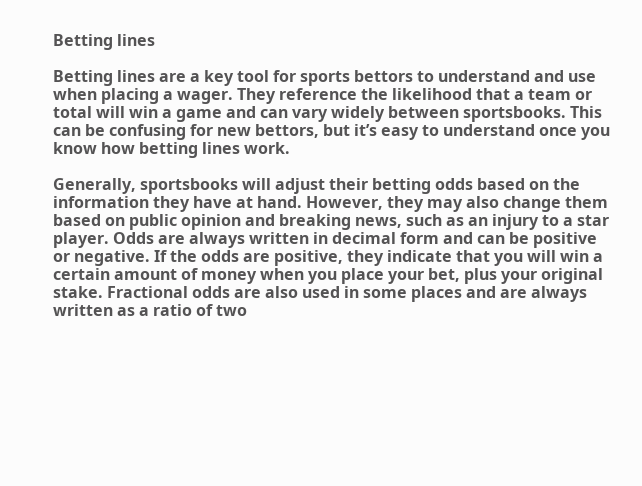Betting lines

Betting lines are a key tool for sports bettors to understand and use when placing a wager. They reference the likelihood that a team or total will win a game and can vary widely between sportsbooks. This can be confusing for new bettors, but it’s easy to understand once you know how betting lines work.

Generally, sportsbooks will adjust their betting odds based on the information they have at hand. However, they may also change them based on public opinion and breaking news, such as an injury to a star player. Odds are always written in decimal form and can be positive or negative. If the odds are positive, they indicate that you will win a certain amount of money when you place your bet, plus your original stake. Fractional odds are also used in some places and are always written as a ratio of two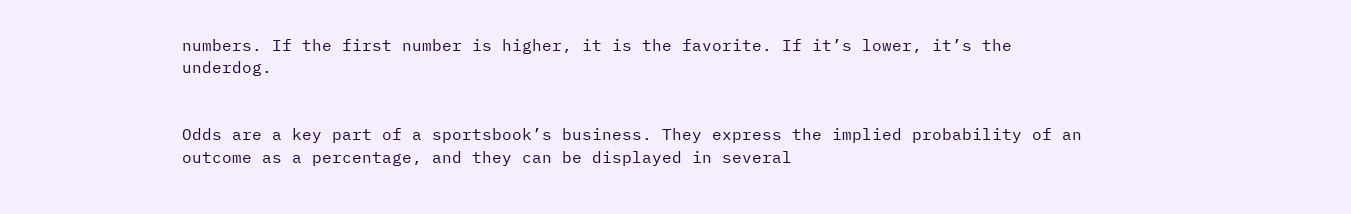numbers. If the first number is higher, it is the favorite. If it’s lower, it’s the underdog.


Odds are a key part of a sportsbook’s business. They express the implied probability of an outcome as a percentage, and they can be displayed in several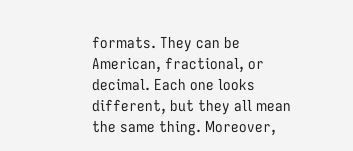formats. They can be American, fractional, or decimal. Each one looks different, but they all mean the same thing. Moreover,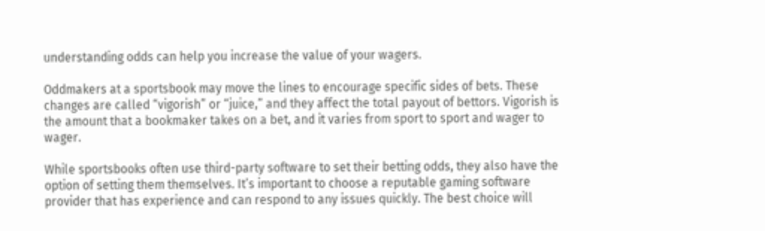understanding odds can help you increase the value of your wagers.

Oddmakers at a sportsbook may move the lines to encourage specific sides of bets. These changes are called “vigorish” or “juice,” and they affect the total payout of bettors. Vigorish is the amount that a bookmaker takes on a bet, and it varies from sport to sport and wager to wager.

While sportsbooks often use third-party software to set their betting odds, they also have the option of setting them themselves. It’s important to choose a reputable gaming software provider that has experience and can respond to any issues quickly. The best choice will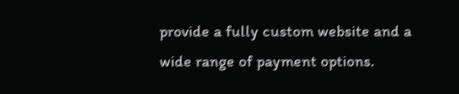provide a fully custom website and a wide range of payment options.